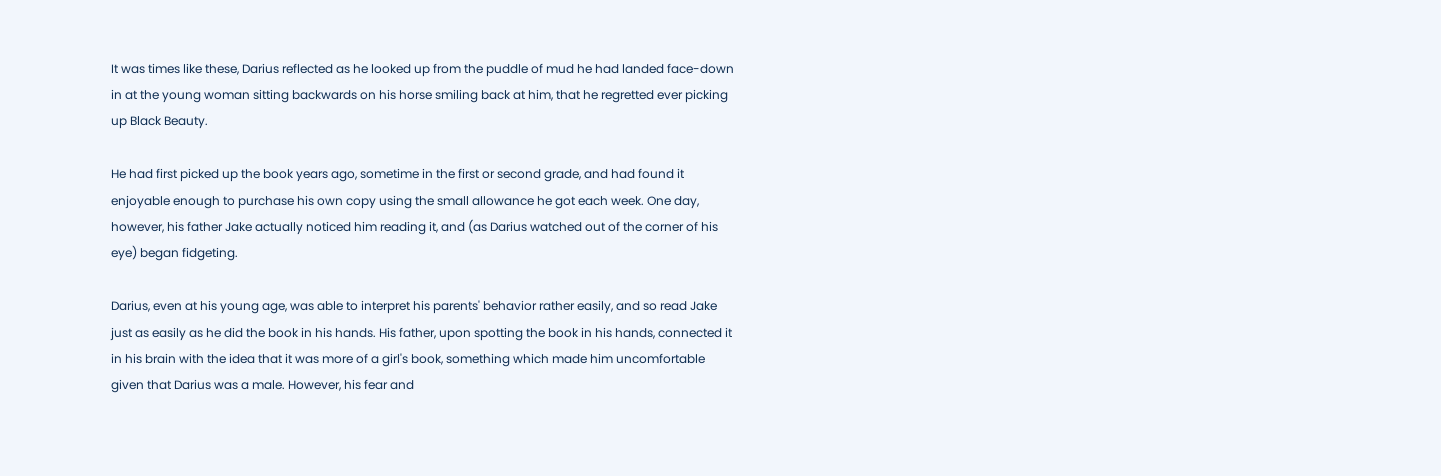It was times like these, Darius reflected as he looked up from the puddle of mud he had landed face-down in at the young woman sitting backwards on his horse smiling back at him, that he regretted ever picking up Black Beauty.

He had first picked up the book years ago, sometime in the first or second grade, and had found it enjoyable enough to purchase his own copy using the small allowance he got each week. One day, however, his father Jake actually noticed him reading it, and (as Darius watched out of the corner of his eye) began fidgeting.

Darius, even at his young age, was able to interpret his parents' behavior rather easily, and so read Jake just as easily as he did the book in his hands. His father, upon spotting the book in his hands, connected it in his brain with the idea that it was more of a girl's book, something which made him uncomfortable given that Darius was a male. However, his fear and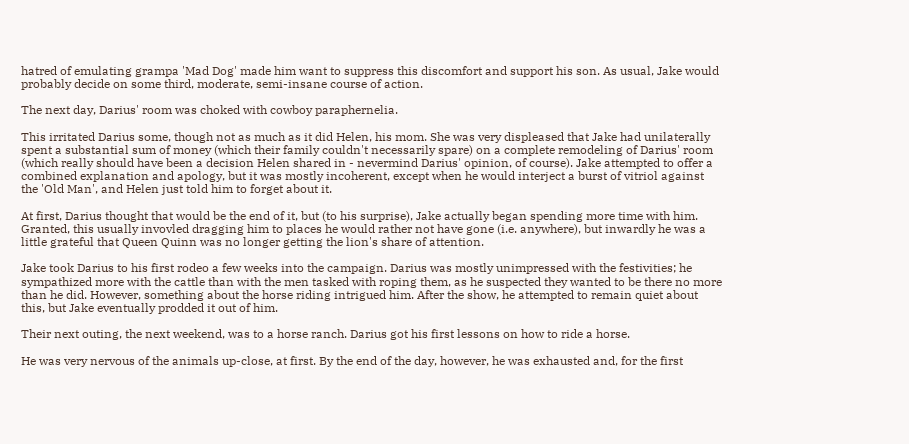hatred of emulating grampa 'Mad Dog' made him want to suppress this discomfort and support his son. As usual, Jake would probably decide on some third, moderate, semi-insane course of action.

The next day, Darius' room was choked with cowboy paraphernelia.

This irritated Darius some, though not as much as it did Helen, his mom. She was very displeased that Jake had unilaterally spent a substantial sum of money (which their family couldn't necessarily spare) on a complete remodeling of Darius' room (which really should have been a decision Helen shared in - nevermind Darius' opinion, of course). Jake attempted to offer a combined explanation and apology, but it was mostly incoherent, except when he would interject a burst of vitriol against the 'Old Man', and Helen just told him to forget about it.

At first, Darius thought that would be the end of it, but (to his surprise), Jake actually began spending more time with him. Granted, this usually invovled dragging him to places he would rather not have gone (i.e. anywhere), but inwardly he was a little grateful that Queen Quinn was no longer getting the lion's share of attention.

Jake took Darius to his first rodeo a few weeks into the campaign. Darius was mostly unimpressed with the festivities; he sympathized more with the cattle than with the men tasked with roping them, as he suspected they wanted to be there no more than he did. However, something about the horse riding intrigued him. After the show, he attempted to remain quiet about this, but Jake eventually prodded it out of him.

Their next outing, the next weekend, was to a horse ranch. Darius got his first lessons on how to ride a horse.

He was very nervous of the animals up-close, at first. By the end of the day, however, he was exhausted and, for the first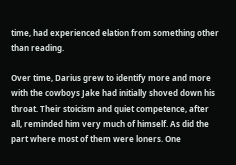time, had experienced elation from something other than reading.

Over time, Darius grew to identify more and more with the cowboys Jake had initially shoved down his throat. Their stoicism and quiet competence, after all, reminded him very much of himself. As did the part where most of them were loners. One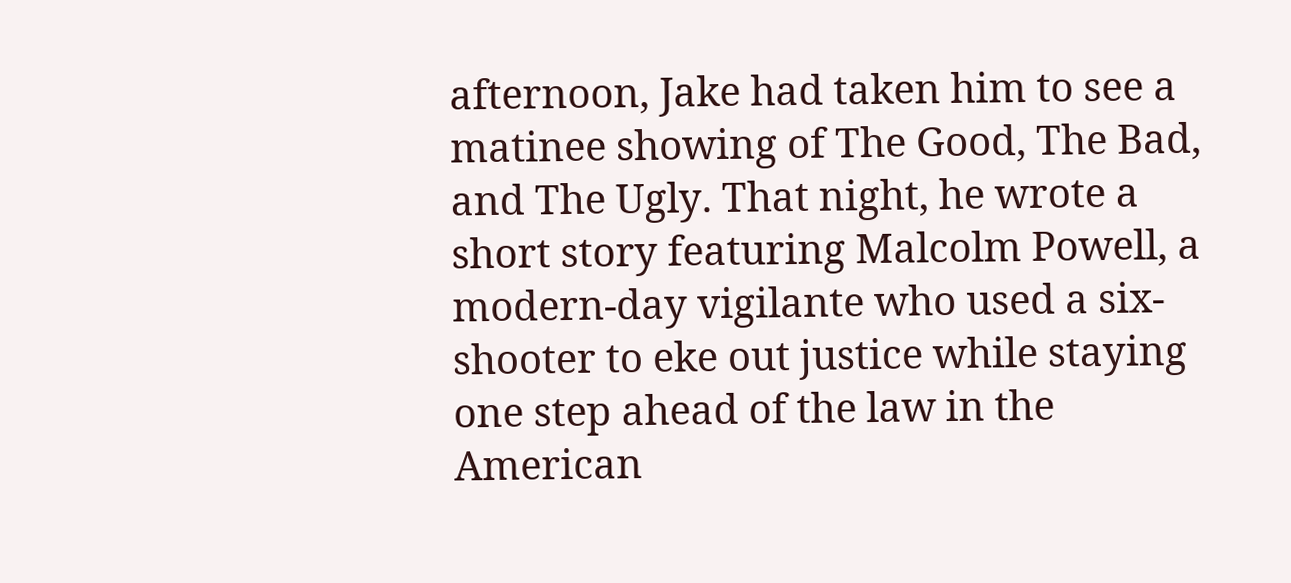afternoon, Jake had taken him to see a matinee showing of The Good, The Bad, and The Ugly. That night, he wrote a short story featuring Malcolm Powell, a modern-day vigilante who used a six-shooter to eke out justice while staying one step ahead of the law in the American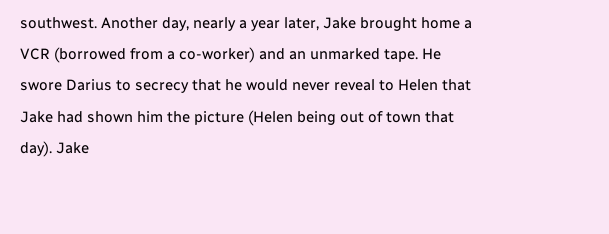southwest. Another day, nearly a year later, Jake brought home a VCR (borrowed from a co-worker) and an unmarked tape. He swore Darius to secrecy that he would never reveal to Helen that Jake had shown him the picture (Helen being out of town that day). Jake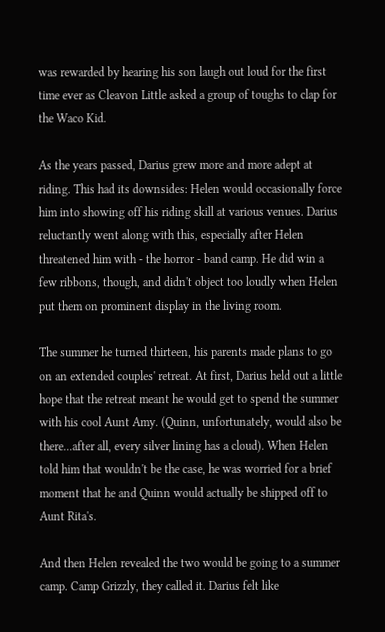was rewarded by hearing his son laugh out loud for the first time ever as Cleavon Little asked a group of toughs to clap for the Waco Kid.

As the years passed, Darius grew more and more adept at riding. This had its downsides: Helen would occasionally force him into showing off his riding skill at various venues. Darius reluctantly went along with this, especially after Helen threatened him with - the horror - band camp. He did win a few ribbons, though, and didn't object too loudly when Helen put them on prominent display in the living room.

The summer he turned thirteen, his parents made plans to go on an extended couples' retreat. At first, Darius held out a little hope that the retreat meant he would get to spend the summer with his cool Aunt Amy. (Quinn, unfortunately, would also be there...after all, every silver lining has a cloud). When Helen told him that wouldn't be the case, he was worried for a brief moment that he and Quinn would actually be shipped off to Aunt Rita's.

And then Helen revealed the two would be going to a summer camp. Camp Grizzly, they called it. Darius felt like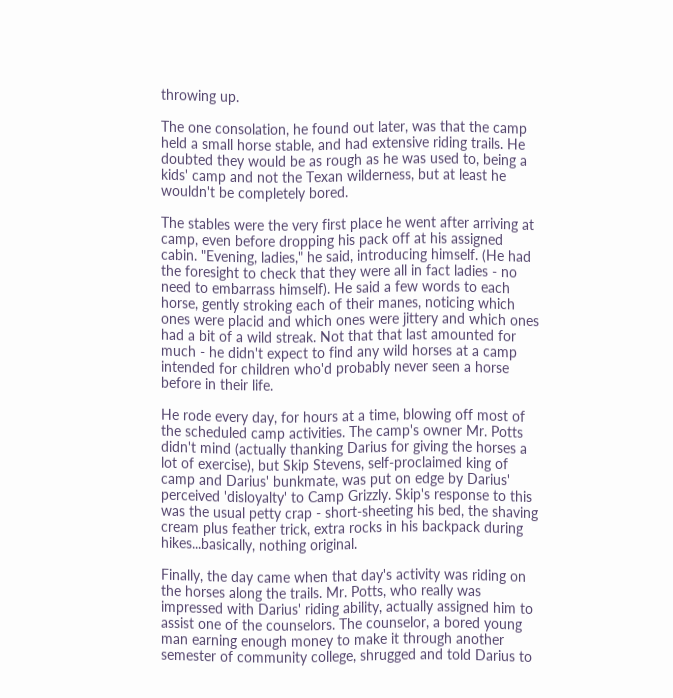throwing up.

The one consolation, he found out later, was that the camp held a small horse stable, and had extensive riding trails. He doubted they would be as rough as he was used to, being a kids' camp and not the Texan wilderness, but at least he wouldn't be completely bored.

The stables were the very first place he went after arriving at camp, even before dropping his pack off at his assigned cabin. "Evening, ladies," he said, introducing himself. (He had the foresight to check that they were all in fact ladies - no need to embarrass himself). He said a few words to each horse, gently stroking each of their manes, noticing which ones were placid and which ones were jittery and which ones had a bit of a wild streak. Not that that last amounted for much - he didn't expect to find any wild horses at a camp intended for children who'd probably never seen a horse before in their life.

He rode every day, for hours at a time, blowing off most of the scheduled camp activities. The camp's owner Mr. Potts didn't mind (actually thanking Darius for giving the horses a lot of exercise), but Skip Stevens, self-proclaimed king of camp and Darius' bunkmate, was put on edge by Darius' perceived 'disloyalty' to Camp Grizzly. Skip's response to this was the usual petty crap - short-sheeting his bed, the shaving cream plus feather trick, extra rocks in his backpack during hikes...basically, nothing original.

Finally, the day came when that day's activity was riding on the horses along the trails. Mr. Potts, who really was impressed with Darius' riding ability, actually assigned him to assist one of the counselors. The counselor, a bored young man earning enough money to make it through another semester of community college, shrugged and told Darius to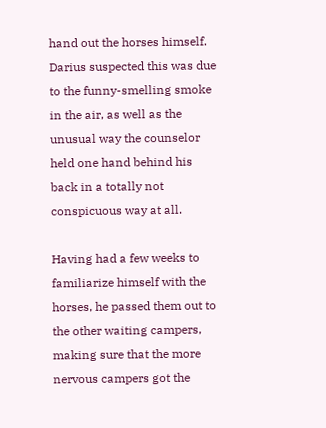hand out the horses himself. Darius suspected this was due to the funny-smelling smoke in the air, as well as the unusual way the counselor held one hand behind his back in a totally not conspicuous way at all.

Having had a few weeks to familiarize himself with the horses, he passed them out to the other waiting campers, making sure that the more nervous campers got the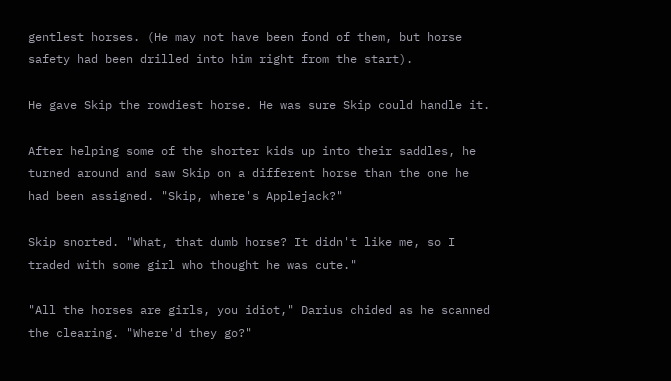gentlest horses. (He may not have been fond of them, but horse safety had been drilled into him right from the start).

He gave Skip the rowdiest horse. He was sure Skip could handle it.

After helping some of the shorter kids up into their saddles, he turned around and saw Skip on a different horse than the one he had been assigned. "Skip, where's Applejack?"

Skip snorted. "What, that dumb horse? It didn't like me, so I traded with some girl who thought he was cute."

"All the horses are girls, you idiot," Darius chided as he scanned the clearing. "Where'd they go?"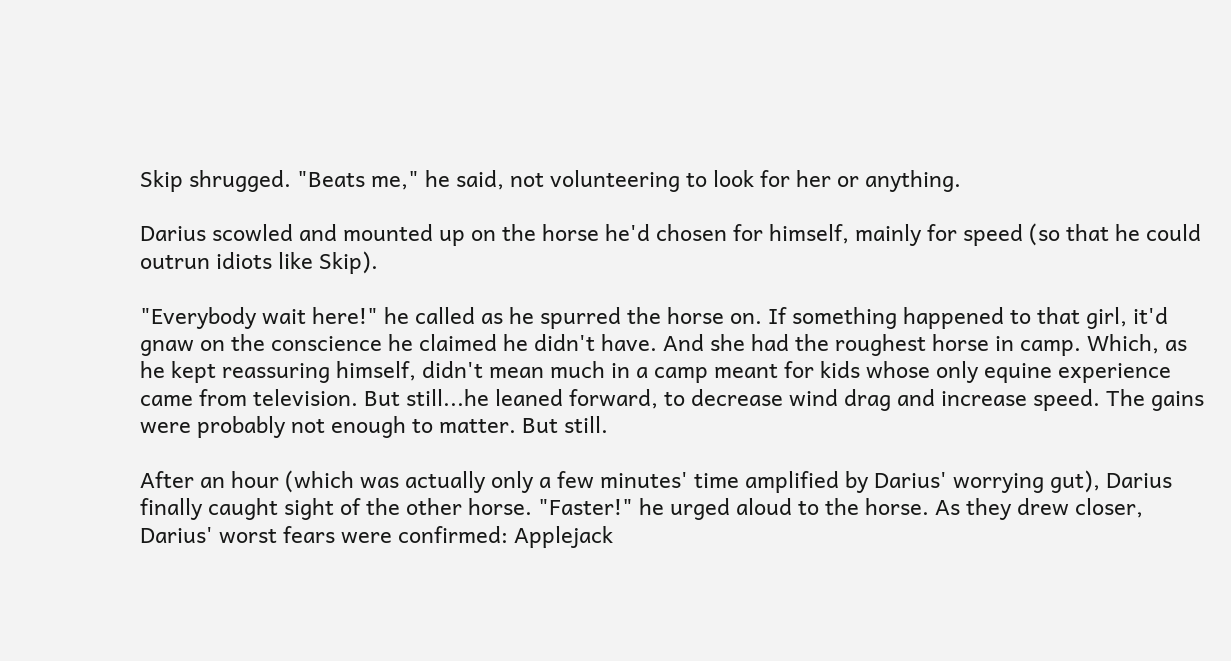Skip shrugged. "Beats me," he said, not volunteering to look for her or anything.

Darius scowled and mounted up on the horse he'd chosen for himself, mainly for speed (so that he could outrun idiots like Skip).

"Everybody wait here!" he called as he spurred the horse on. If something happened to that girl, it'd gnaw on the conscience he claimed he didn't have. And she had the roughest horse in camp. Which, as he kept reassuring himself, didn't mean much in a camp meant for kids whose only equine experience came from television. But still...he leaned forward, to decrease wind drag and increase speed. The gains were probably not enough to matter. But still.

After an hour (which was actually only a few minutes' time amplified by Darius' worrying gut), Darius finally caught sight of the other horse. "Faster!" he urged aloud to the horse. As they drew closer, Darius' worst fears were confirmed: Applejack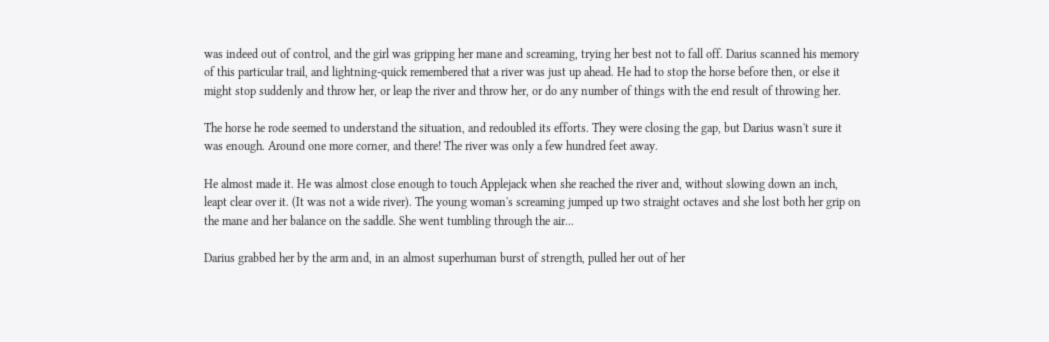was indeed out of control, and the girl was gripping her mane and screaming, trying her best not to fall off. Darius scanned his memory of this particular trail, and lightning-quick remembered that a river was just up ahead. He had to stop the horse before then, or else it might stop suddenly and throw her, or leap the river and throw her, or do any number of things with the end result of throwing her.

The horse he rode seemed to understand the situation, and redoubled its efforts. They were closing the gap, but Darius wasn't sure it was enough. Around one more corner, and there! The river was only a few hundred feet away.

He almost made it. He was almost close enough to touch Applejack when she reached the river and, without slowing down an inch, leapt clear over it. (It was not a wide river). The young woman's screaming jumped up two straight octaves and she lost both her grip on the mane and her balance on the saddle. She went tumbling through the air...

Darius grabbed her by the arm and, in an almost superhuman burst of strength, pulled her out of her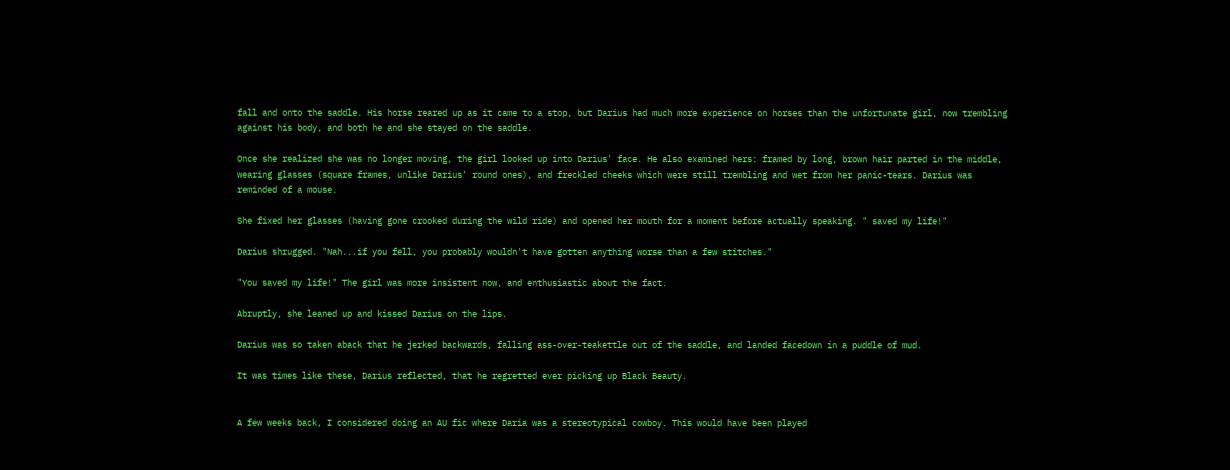fall and onto the saddle. His horse reared up as it came to a stop, but Darius had much more experience on horses than the unfortunate girl, now trembling against his body, and both he and she stayed on the saddle.

Once she realized she was no longer moving, the girl looked up into Darius' face. He also examined hers: framed by long, brown hair parted in the middle, wearing glasses (square frames, unlike Darius' round ones), and freckled cheeks which were still trembling and wet from her panic-tears. Darius was reminded of a mouse.

She fixed her glasses (having gone crooked during the wild ride) and opened her mouth for a moment before actually speaking. " saved my life!"

Darius shrugged. "Nah...if you fell, you probably wouldn't have gotten anything worse than a few stitches."

"You saved my life!" The girl was more insistent now, and enthusiastic about the fact.

Abruptly, she leaned up and kissed Darius on the lips.

Darius was so taken aback that he jerked backwards, falling ass-over-teakettle out of the saddle, and landed facedown in a puddle of mud.

It was times like these, Darius reflected, that he regretted ever picking up Black Beauty.


A few weeks back, I considered doing an AU fic where Daria was a stereotypical cowboy. This would have been played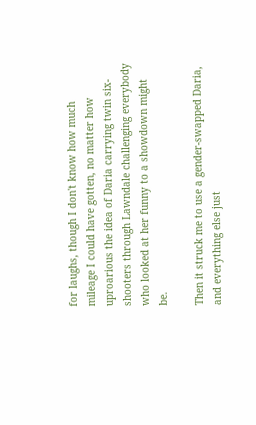for laughs, though I don't know how much mileage I could have gotten, no matter how uproarious the idea of Daria carrying twin six-shooters through Lawndale challenging everybody who looked at her funny to a showdown might be.

Then it struck me to use a gender-swapped Daria, and everything else just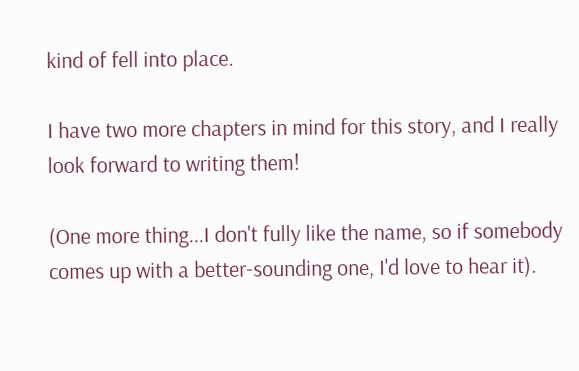kind of fell into place.

I have two more chapters in mind for this story, and I really look forward to writing them!

(One more thing...I don't fully like the name, so if somebody comes up with a better-sounding one, I'd love to hear it).